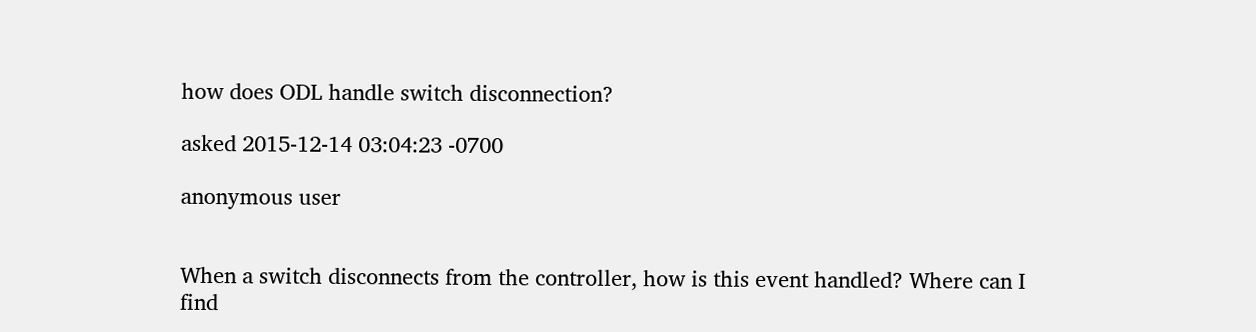how does ODL handle switch disconnection?

asked 2015-12-14 03:04:23 -0700

anonymous user


When a switch disconnects from the controller, how is this event handled? Where can I find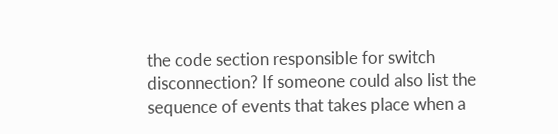the code section responsible for switch disconnection? If someone could also list the sequence of events that takes place when a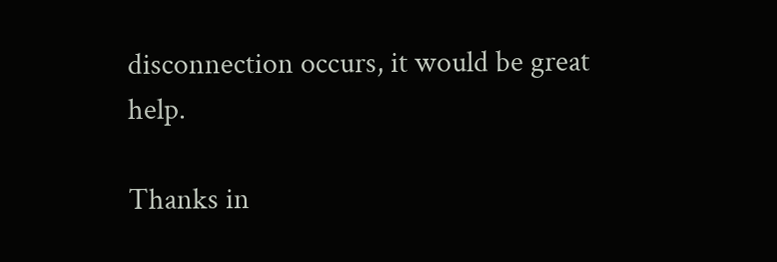disconnection occurs, it would be great help.

Thanks in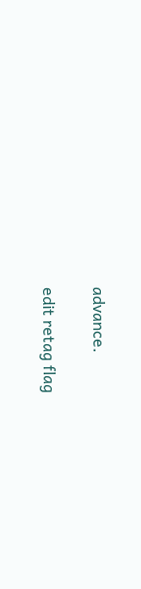advance.

edit retag flag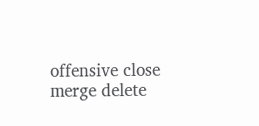offensive close merge delete